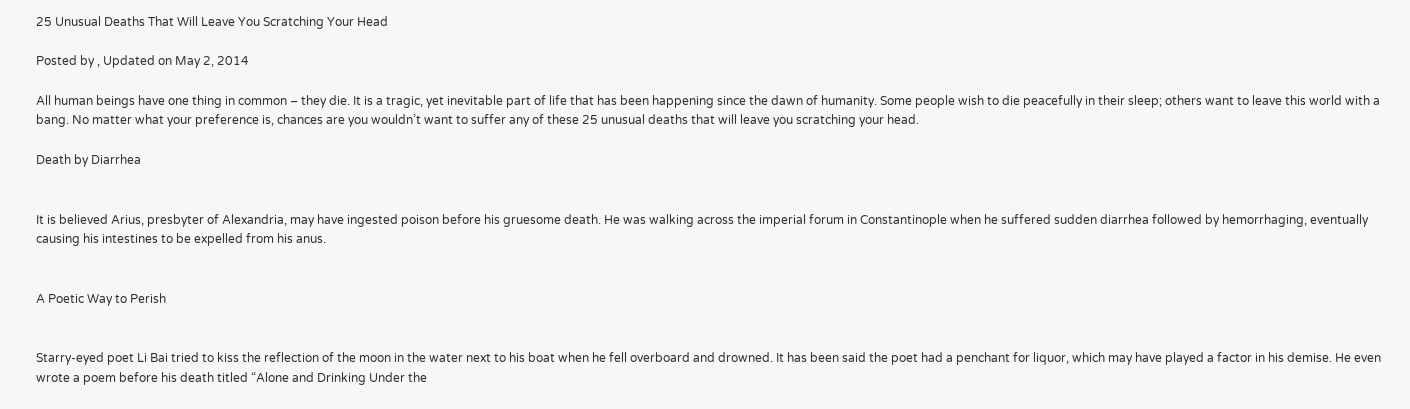25 Unusual Deaths That Will Leave You Scratching Your Head

Posted by , Updated on May 2, 2014

All human beings have one thing in common – they die. It is a tragic, yet inevitable part of life that has been happening since the dawn of humanity. Some people wish to die peacefully in their sleep; others want to leave this world with a bang. No matter what your preference is, chances are you wouldn’t want to suffer any of these 25 unusual deaths that will leave you scratching your head.

Death by Diarrhea


It is believed Arius, presbyter of Alexandria, may have ingested poison before his gruesome death. He was walking across the imperial forum in Constantinople when he suffered sudden diarrhea followed by hemorrhaging, eventually causing his intestines to be expelled from his anus.


A Poetic Way to Perish


Starry-eyed poet Li Bai tried to kiss the reflection of the moon in the water next to his boat when he fell overboard and drowned. It has been said the poet had a penchant for liquor, which may have played a factor in his demise. He even wrote a poem before his death titled “Alone and Drinking Under the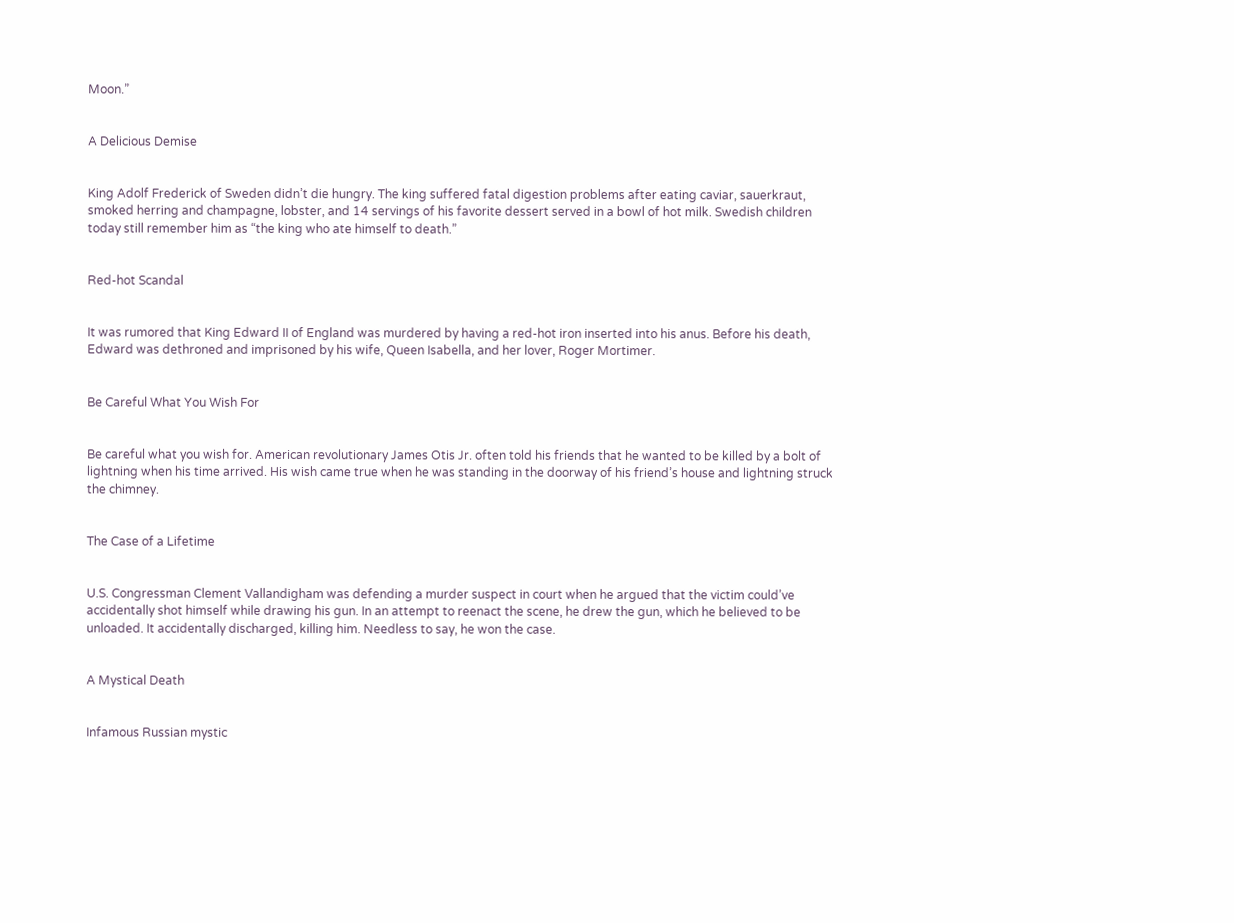Moon.”


A Delicious Demise


King Adolf Frederick of Sweden didn’t die hungry. The king suffered fatal digestion problems after eating caviar, sauerkraut, smoked herring and champagne, lobster, and 14 servings of his favorite dessert served in a bowl of hot milk. Swedish children today still remember him as “the king who ate himself to death.”


Red-hot Scandal


It was rumored that King Edward II of England was murdered by having a red-hot iron inserted into his anus. Before his death, Edward was dethroned and imprisoned by his wife, Queen Isabella, and her lover, Roger Mortimer.


Be Careful What You Wish For


Be careful what you wish for. American revolutionary James Otis Jr. often told his friends that he wanted to be killed by a bolt of lightning when his time arrived. His wish came true when he was standing in the doorway of his friend’s house and lightning struck the chimney.


The Case of a Lifetime


U.S. Congressman Clement Vallandigham was defending a murder suspect in court when he argued that the victim could’ve accidentally shot himself while drawing his gun. In an attempt to reenact the scene, he drew the gun, which he believed to be unloaded. It accidentally discharged, killing him. Needless to say, he won the case.


A Mystical Death


Infamous Russian mystic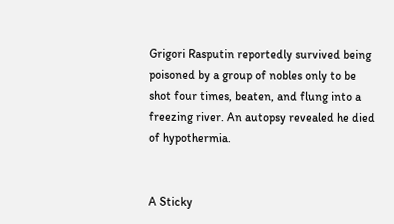Grigori Rasputin reportedly survived being poisoned by a group of nobles only to be shot four times, beaten, and flung into a freezing river. An autopsy revealed he died of hypothermia.


A Sticky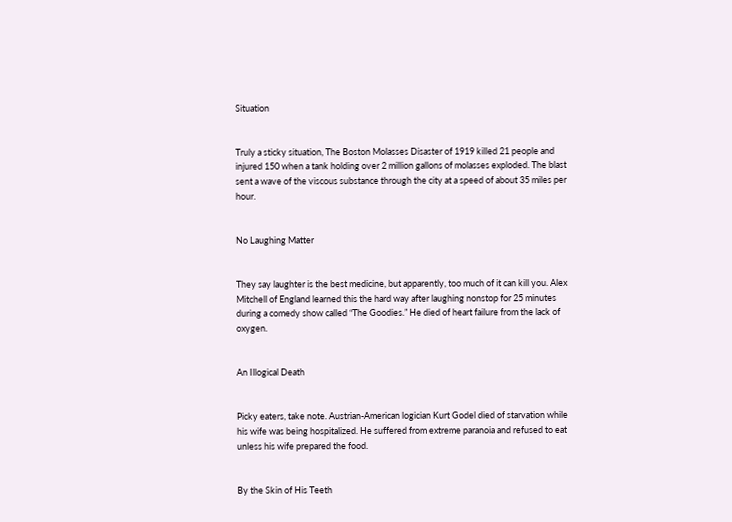Situation


Truly a sticky situation, The Boston Molasses Disaster of 1919 killed 21 people and injured 150 when a tank holding over 2 million gallons of molasses exploded. The blast sent a wave of the viscous substance through the city at a speed of about 35 miles per hour.


No Laughing Matter


They say laughter is the best medicine, but apparently, too much of it can kill you. Alex Mitchell of England learned this the hard way after laughing nonstop for 25 minutes during a comedy show called “The Goodies.” He died of heart failure from the lack of oxygen.


An Illogical Death


Picky eaters, take note. Austrian-American logician Kurt Godel died of starvation while his wife was being hospitalized. He suffered from extreme paranoia and refused to eat unless his wife prepared the food.


By the Skin of His Teeth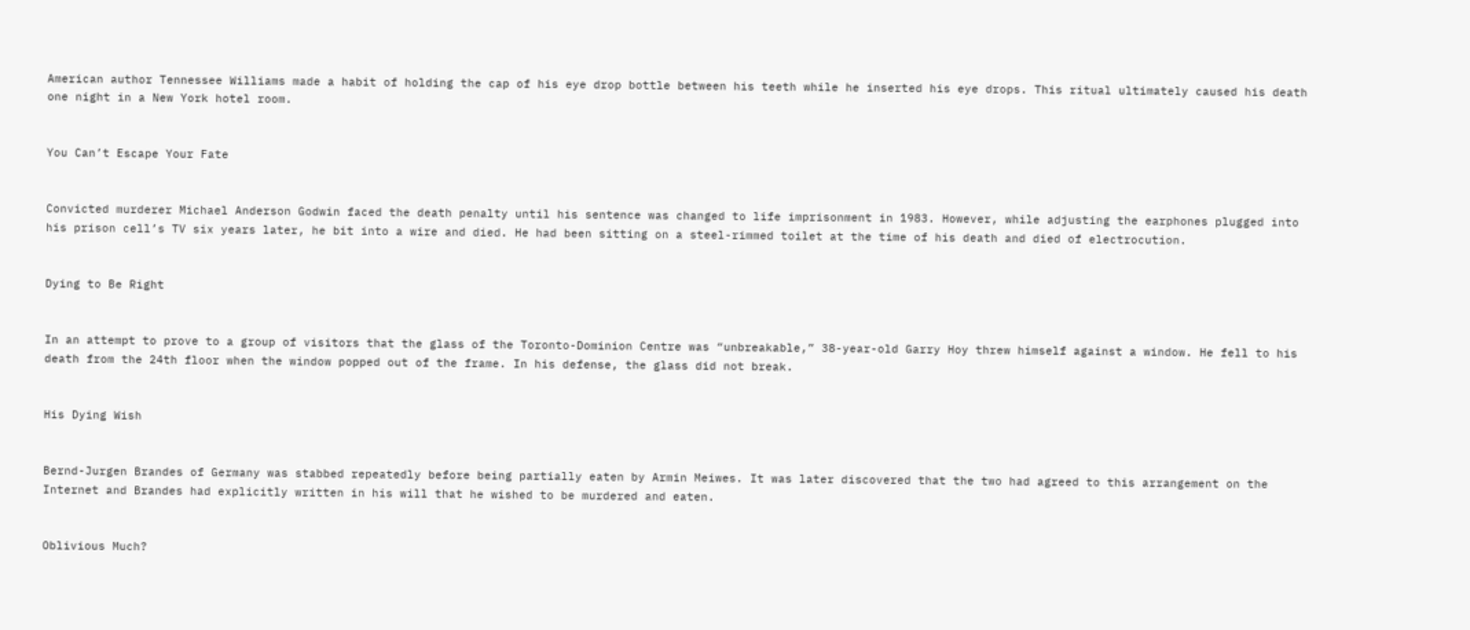American author Tennessee Williams made a habit of holding the cap of his eye drop bottle between his teeth while he inserted his eye drops. This ritual ultimately caused his death one night in a New York hotel room.


You Can’t Escape Your Fate


Convicted murderer Michael Anderson Godwin faced the death penalty until his sentence was changed to life imprisonment in 1983. However, while adjusting the earphones plugged into his prison cell’s TV six years later, he bit into a wire and died. He had been sitting on a steel-rimmed toilet at the time of his death and died of electrocution.


Dying to Be Right


In an attempt to prove to a group of visitors that the glass of the Toronto-Dominion Centre was “unbreakable,” 38-year-old Garry Hoy threw himself against a window. He fell to his death from the 24th floor when the window popped out of the frame. In his defense, the glass did not break.


His Dying Wish


Bernd-Jurgen Brandes of Germany was stabbed repeatedly before being partially eaten by Armin Meiwes. It was later discovered that the two had agreed to this arrangement on the Internet and Brandes had explicitly written in his will that he wished to be murdered and eaten.


Oblivious Much?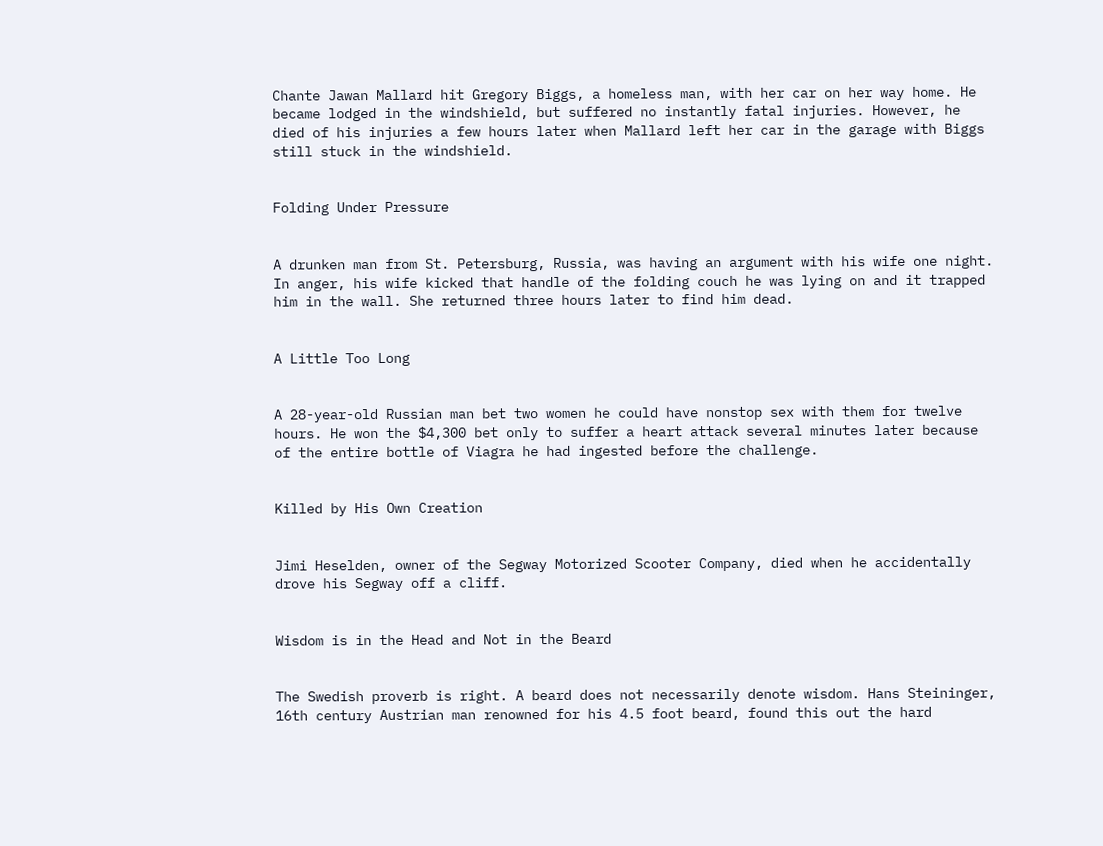Chante Jawan Mallard hit Gregory Biggs, a homeless man, with her car on her way home. He became lodged in the windshield, but suffered no instantly fatal injuries. However, he died of his injuries a few hours later when Mallard left her car in the garage with Biggs still stuck in the windshield.


Folding Under Pressure


A drunken man from St. Petersburg, Russia, was having an argument with his wife one night. In anger, his wife kicked that handle of the folding couch he was lying on and it trapped him in the wall. She returned three hours later to find him dead.


A Little Too Long


A 28-year-old Russian man bet two women he could have nonstop sex with them for twelve hours. He won the $4,300 bet only to suffer a heart attack several minutes later because of the entire bottle of Viagra he had ingested before the challenge.


Killed by His Own Creation


Jimi Heselden, owner of the Segway Motorized Scooter Company, died when he accidentally drove his Segway off a cliff.


Wisdom is in the Head and Not in the Beard


The Swedish proverb is right. A beard does not necessarily denote wisdom. Hans Steininger, 16th century Austrian man renowned for his 4.5 foot beard, found this out the hard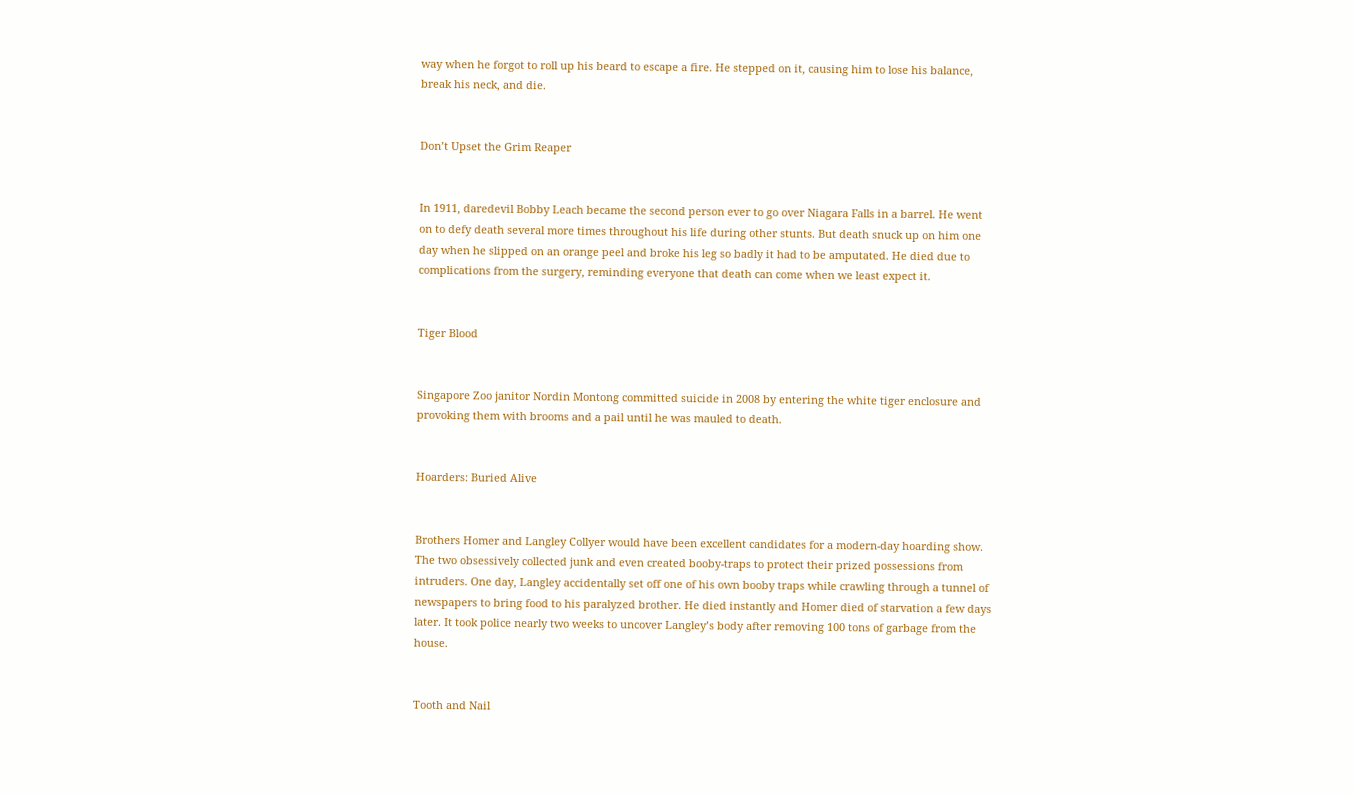way when he forgot to roll up his beard to escape a fire. He stepped on it, causing him to lose his balance, break his neck, and die.


Don’t Upset the Grim Reaper


In 1911, daredevil Bobby Leach became the second person ever to go over Niagara Falls in a barrel. He went on to defy death several more times throughout his life during other stunts. But death snuck up on him one day when he slipped on an orange peel and broke his leg so badly it had to be amputated. He died due to complications from the surgery, reminding everyone that death can come when we least expect it.


Tiger Blood


Singapore Zoo janitor Nordin Montong committed suicide in 2008 by entering the white tiger enclosure and provoking them with brooms and a pail until he was mauled to death.


Hoarders: Buried Alive


Brothers Homer and Langley Collyer would have been excellent candidates for a modern-day hoarding show. The two obsessively collected junk and even created booby-traps to protect their prized possessions from intruders. One day, Langley accidentally set off one of his own booby traps while crawling through a tunnel of newspapers to bring food to his paralyzed brother. He died instantly and Homer died of starvation a few days later. It took police nearly two weeks to uncover Langley’s body after removing 100 tons of garbage from the house.


Tooth and Nail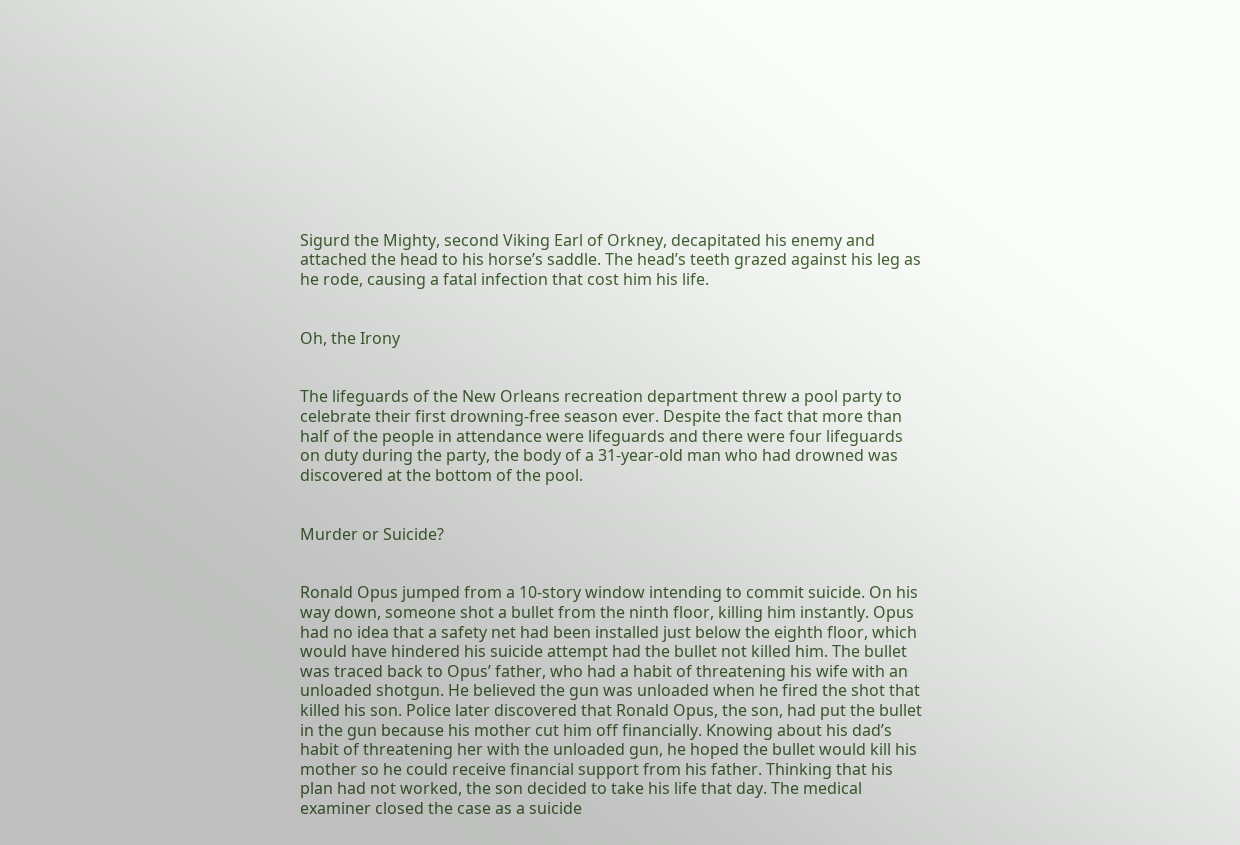Sigurd the Mighty, second Viking Earl of Orkney, decapitated his enemy and attached the head to his horse’s saddle. The head’s teeth grazed against his leg as he rode, causing a fatal infection that cost him his life.


Oh, the Irony


The lifeguards of the New Orleans recreation department threw a pool party to celebrate their first drowning-free season ever. Despite the fact that more than half of the people in attendance were lifeguards and there were four lifeguards on duty during the party, the body of a 31-year-old man who had drowned was discovered at the bottom of the pool.


Murder or Suicide?


Ronald Opus jumped from a 10-story window intending to commit suicide. On his way down, someone shot a bullet from the ninth floor, killing him instantly. Opus had no idea that a safety net had been installed just below the eighth floor, which would have hindered his suicide attempt had the bullet not killed him. The bullet was traced back to Opus’ father, who had a habit of threatening his wife with an unloaded shotgun. He believed the gun was unloaded when he fired the shot that killed his son. Police later discovered that Ronald Opus, the son, had put the bullet in the gun because his mother cut him off financially. Knowing about his dad’s habit of threatening her with the unloaded gun, he hoped the bullet would kill his mother so he could receive financial support from his father. Thinking that his plan had not worked, the son decided to take his life that day. The medical examiner closed the case as a suicide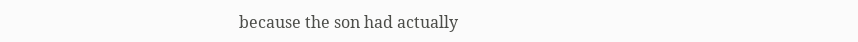because the son had actually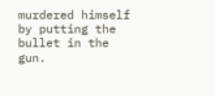murdered himself by putting the bullet in the gun.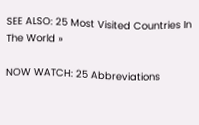SEE ALSO: 25 Most Visited Countries In The World »

NOW WATCH: 25 Abbreviations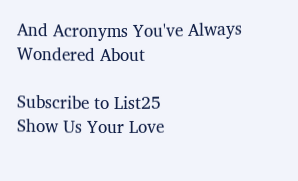And Acronyms You've Always Wondered About

Subscribe to List25
Show Us Your Love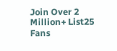Join Over 2 Million+ List25 Fans